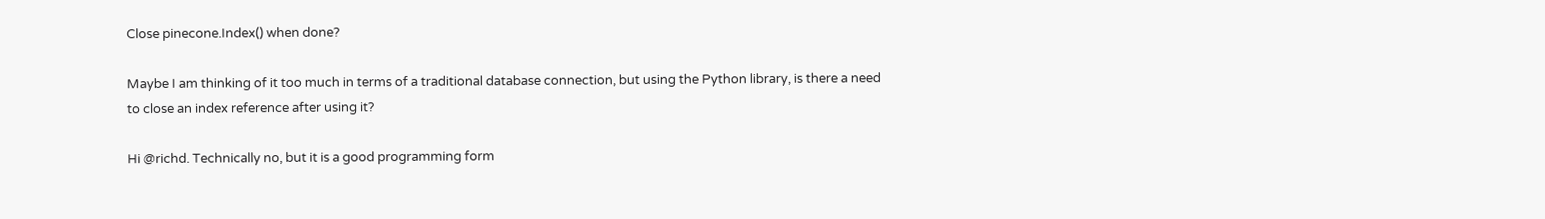Close pinecone.Index() when done?

Maybe I am thinking of it too much in terms of a traditional database connection, but using the Python library, is there a need to close an index reference after using it?

Hi @richd. Technically no, but it is a good programming form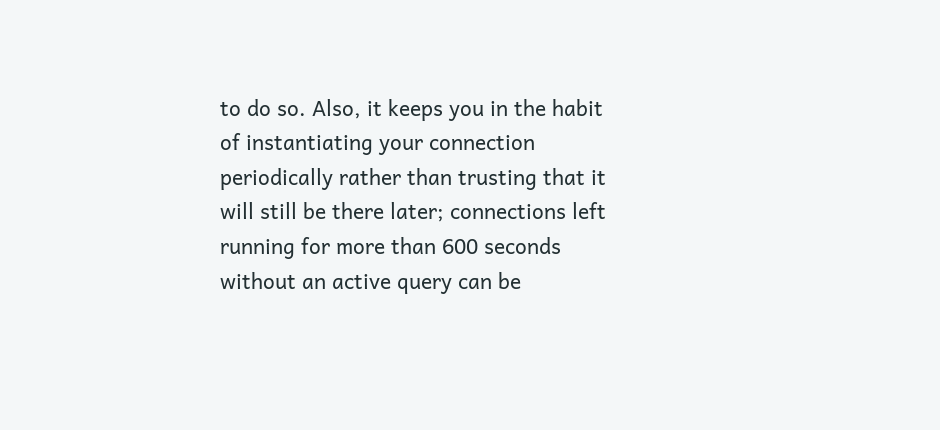to do so. Also, it keeps you in the habit of instantiating your connection periodically rather than trusting that it will still be there later; connections left running for more than 600 seconds without an active query can be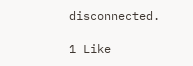disconnected.

1 Like